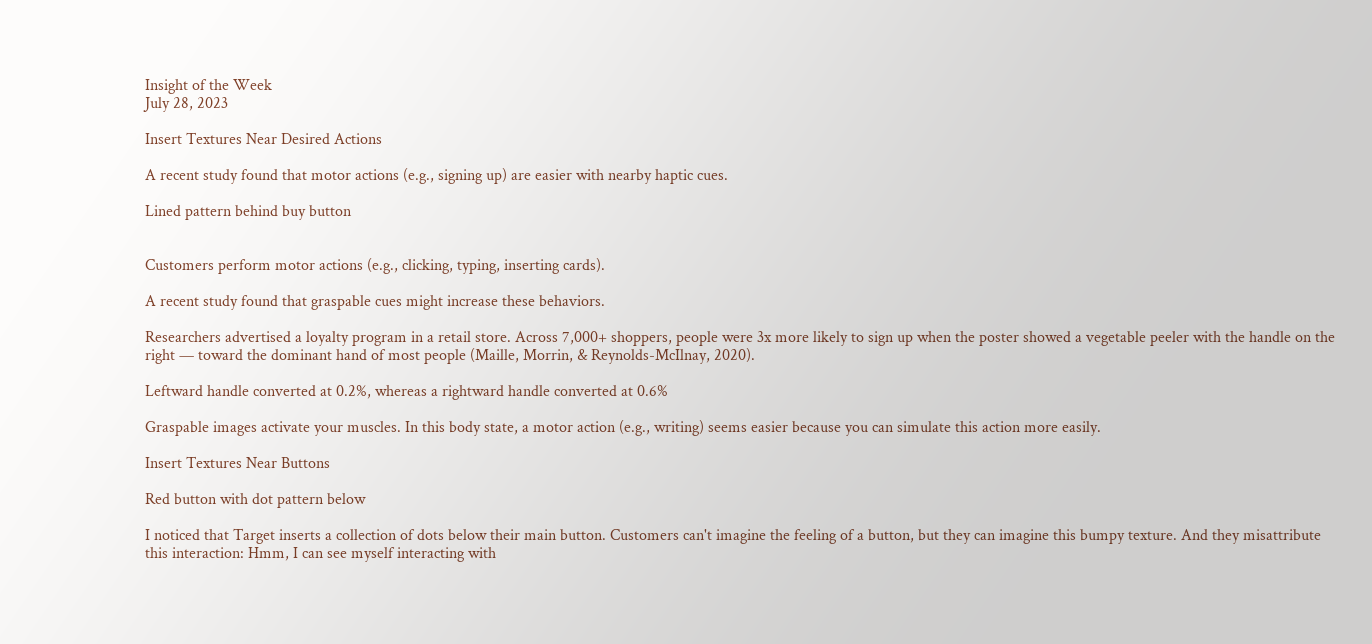Insight of the Week
July 28, 2023

Insert Textures Near Desired Actions

A recent study found that motor actions (e.g., signing up) are easier with nearby haptic cues.

Lined pattern behind buy button


Customers perform motor actions (e.g., clicking, typing, inserting cards).

A recent study found that graspable cues might increase these behaviors.

Researchers advertised a loyalty program in a retail store. Across 7,000+ shoppers, people were 3x more likely to sign up when the poster showed a vegetable peeler with the handle on the right — toward the dominant hand of most people (Maille, Morrin, & Reynolds-McIlnay, 2020).

Leftward handle converted at 0.2%, whereas a rightward handle converted at 0.6%

Graspable images activate your muscles. In this body state, a motor action (e.g., writing) seems easier because you can simulate this action more easily.

Insert Textures Near Buttons

Red button with dot pattern below

I noticed that Target inserts a collection of dots below their main button. Customers can't imagine the feeling of a button, but they can imagine this bumpy texture. And they misattribute this interaction: Hmm, I can see myself interacting with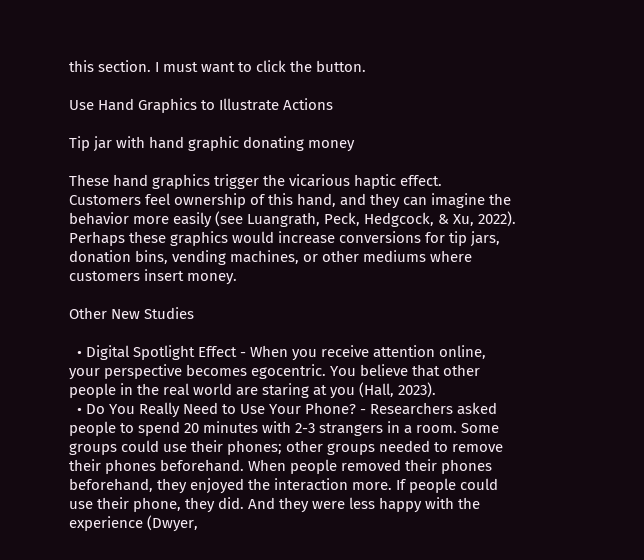this section. I must want to click the button.

Use Hand Graphics to Illustrate Actions

Tip jar with hand graphic donating money

These hand graphics trigger the vicarious haptic effect. Customers feel ownership of this hand, and they can imagine the behavior more easily (see Luangrath, Peck, Hedgcock, & Xu, 2022). Perhaps these graphics would increase conversions for tip jars, donation bins, vending machines, or other mediums where customers insert money.

Other New Studies

  • Digital Spotlight Effect - When you receive attention online, your perspective becomes egocentric. You believe that other people in the real world are staring at you (Hall, 2023).
  • Do You Really Need to Use Your Phone? - Researchers asked people to spend 20 minutes with 2-3 strangers in a room. Some groups could use their phones; other groups needed to remove their phones beforehand. When people removed their phones beforehand, they enjoyed the interaction more. If people could use their phone, they did. And they were less happy with the experience (Dwyer,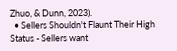Zhuo, & Dunn, 2023).
  • Sellers Shouldn't Flaunt Their High Status - Sellers want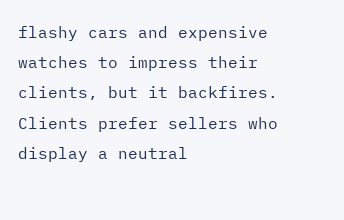flashy cars and expensive watches to impress their clients, but it backfires. Clients prefer sellers who display a neutral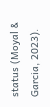status (Moyal & Garcia, 2023).